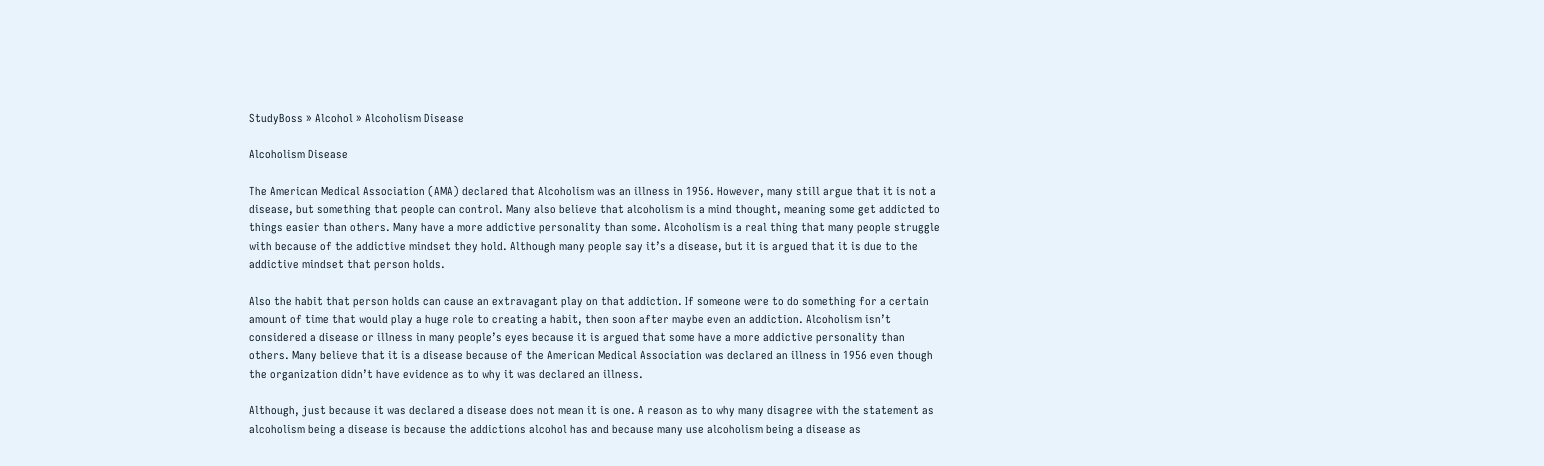StudyBoss » Alcohol » Alcoholism Disease

Alcoholism Disease

The American Medical Association (AMA) declared that Alcoholism was an illness in 1956. However, many still argue that it is not a disease, but something that people can control. Many also believe that alcoholism is a mind thought, meaning some get addicted to things easier than others. Many have a more addictive personality than some. Alcoholism is a real thing that many people struggle with because of the addictive mindset they hold. Although many people say it’s a disease, but it is argued that it is due to the addictive mindset that person holds.

Also the habit that person holds can cause an extravagant play on that addiction. If someone were to do something for a certain amount of time that would play a huge role to creating a habit, then soon after maybe even an addiction. Alcoholism isn’t considered a disease or illness in many people’s eyes because it is argued that some have a more addictive personality than others. Many believe that it is a disease because of the American Medical Association was declared an illness in 1956 even though the organization didn’t have evidence as to why it was declared an illness.

Although, just because it was declared a disease does not mean it is one. A reason as to why many disagree with the statement as alcoholism being a disease is because the addictions alcohol has and because many use alcoholism being a disease as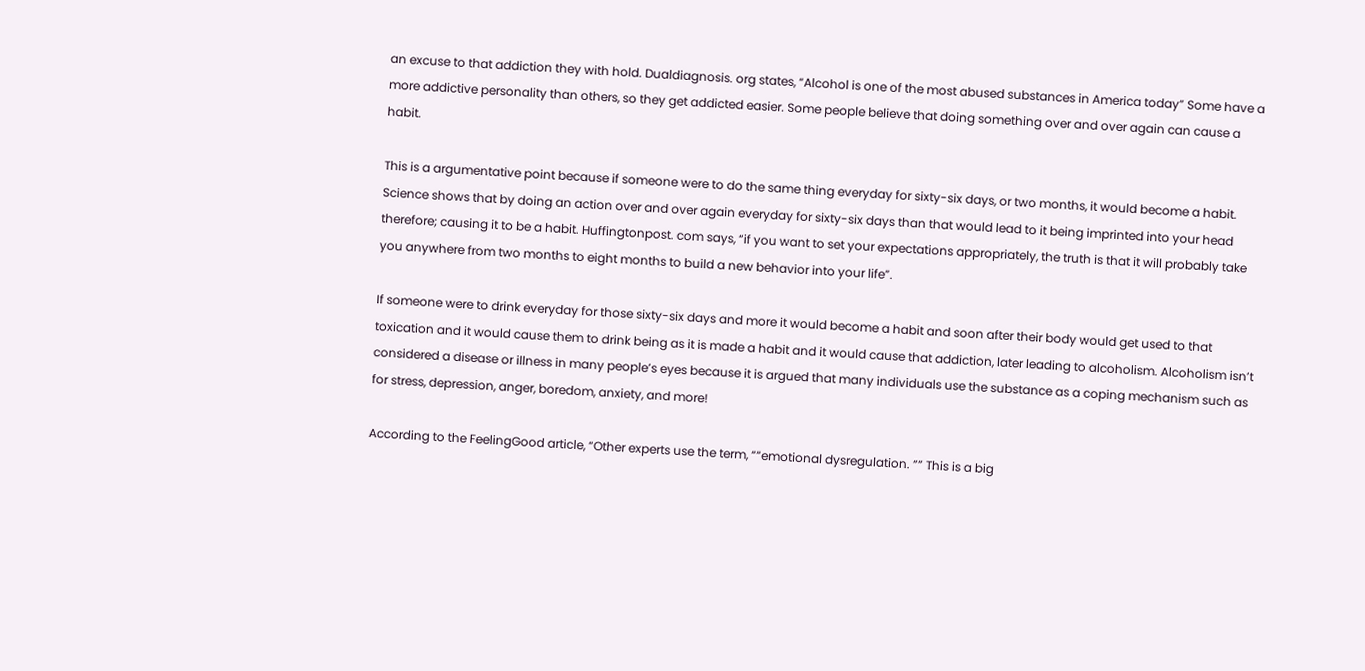an excuse to that addiction they with hold. Dualdiagnosis. org states, “Alcohol is one of the most abused substances in America today” Some have a more addictive personality than others, so they get addicted easier. Some people believe that doing something over and over again can cause a habit.

This is a argumentative point because if someone were to do the same thing everyday for sixty-six days, or two months, it would become a habit. Science shows that by doing an action over and over again everyday for sixty-six days than that would lead to it being imprinted into your head therefore; causing it to be a habit. Huffingtonpost. com says, “if you want to set your expectations appropriately, the truth is that it will probably take you anywhere from two months to eight months to build a new behavior into your life”.

If someone were to drink everyday for those sixty-six days and more it would become a habit and soon after their body would get used to that toxication and it would cause them to drink being as it is made a habit and it would cause that addiction, later leading to alcoholism. Alcoholism isn’t considered a disease or illness in many people’s eyes because it is argued that many individuals use the substance as a coping mechanism such as for stress, depression, anger, boredom, anxiety, and more!

According to the FeelingGood article, “Other experts use the term, ““emotional dysregulation. ”” This is a big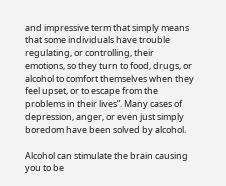and impressive term that simply means that some individuals have trouble regulating, or controlling, their emotions, so they turn to food, drugs, or alcohol to comfort themselves when they feel upset, or to escape from the problems in their lives”. Many cases of depression, anger, or even just simply boredom have been solved by alcohol.

Alcohol can stimulate the brain causing you to be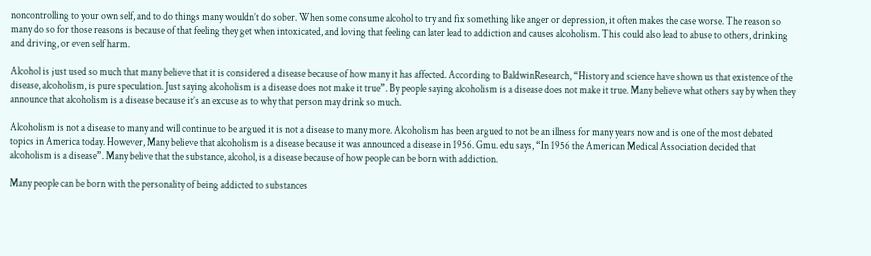noncontrolling to your own self, and to do things many wouldn’t do sober. When some consume alcohol to try and fix something like anger or depression, it often makes the case worse. The reason so many do so for those reasons is because of that feeling they get when intoxicated, and loving that feeling can later lead to addiction and causes alcoholism. This could also lead to abuse to others, drinking and driving, or even self harm.

Alcohol is just used so much that many believe that it is considered a disease because of how many it has affected. According to BaldwinResearch, “History and science have shown us that existence of the disease, alcoholism, is pure speculation. Just saying alcoholism is a disease does not make it true”. By people saying alcoholism is a disease does not make it true. Many believe what others say by when they announce that alcoholism is a disease because it’s an excuse as to why that person may drink so much.

Alcoholism is not a disease to many and will continue to be argued it is not a disease to many more. Alcoholism has been argued to not be an illness for many years now and is one of the most debated topics in America today. However, Many believe that alcoholism is a disease because it was announced a disease in 1956. Gmu. edu says, “In 1956 the American Medical Association decided that alcoholism is a disease”. Many belive that the substance, alcohol, is a disease because of how people can be born with addiction.

Many people can be born with the personality of being addicted to substances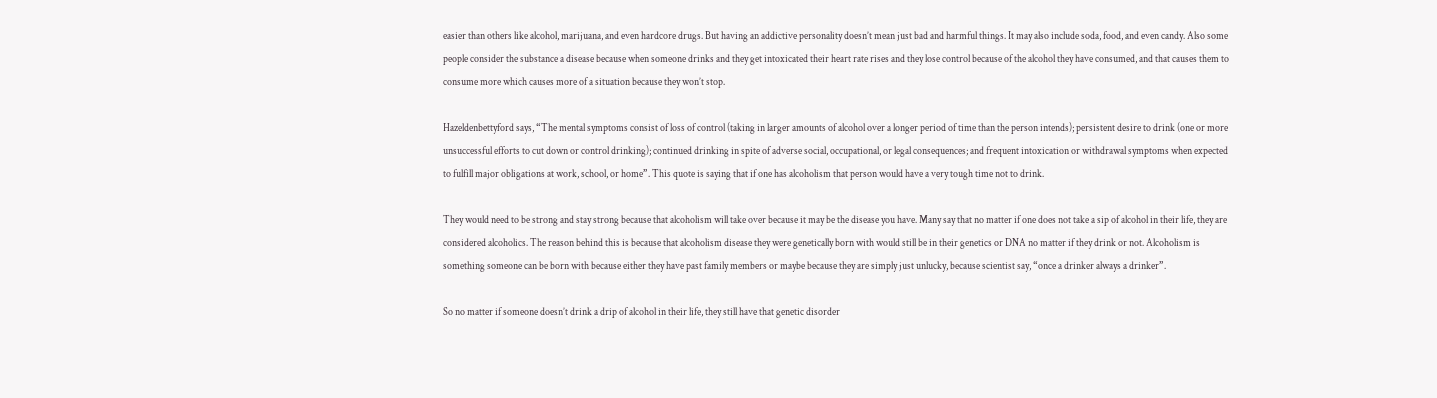easier than others like alcohol, marijuana, and even hardcore drugs. But having an addictive personality doesn’t mean just bad and harmful things. It may also include soda, food, and even candy. Also some people consider the substance a disease because when someone drinks and they get intoxicated their heart rate rises and they lose control because of the alcohol they have consumed, and that causes them to consume more which causes more of a situation because they won’t stop.

Hazeldenbettyford says, “The mental symptoms consist of loss of control (taking in larger amounts of alcohol over a longer period of time than the person intends); persistent desire to drink (one or more unsuccessful efforts to cut down or control drinking); continued drinking in spite of adverse social, occupational, or legal consequences; and frequent intoxication or withdrawal symptoms when expected to fulfill major obligations at work, school, or home”. This quote is saying that if one has alcoholism that person would have a very tough time not to drink.

They would need to be strong and stay strong because that alcoholism will take over because it may be the disease you have. Many say that no matter if one does not take a sip of alcohol in their life, they are considered alcoholics. The reason behind this is because that alcoholism disease they were genetically born with would still be in their genetics or DNA no matter if they drink or not. Alcoholism is something someone can be born with because either they have past family members or maybe because they are simply just unlucky, because scientist say, “once a drinker always a drinker”.

So no matter if someone doesn’t drink a drip of alcohol in their life, they still have that genetic disorder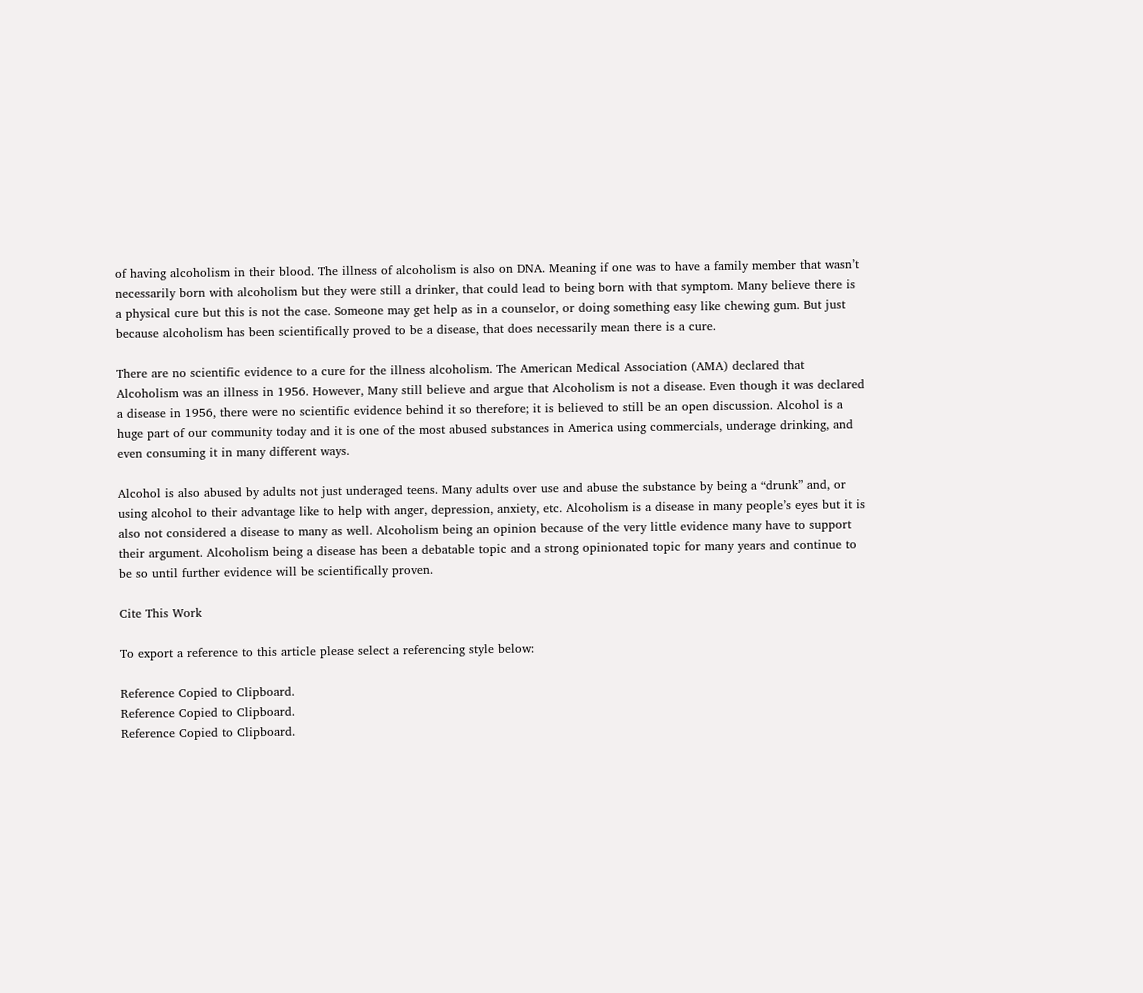of having alcoholism in their blood. The illness of alcoholism is also on DNA. Meaning if one was to have a family member that wasn’t necessarily born with alcoholism but they were still a drinker, that could lead to being born with that symptom. Many believe there is a physical cure but this is not the case. Someone may get help as in a counselor, or doing something easy like chewing gum. But just because alcoholism has been scientifically proved to be a disease, that does necessarily mean there is a cure.

There are no scientific evidence to a cure for the illness alcoholism. The American Medical Association (AMA) declared that Alcoholism was an illness in 1956. However, Many still believe and argue that Alcoholism is not a disease. Even though it was declared a disease in 1956, there were no scientific evidence behind it so therefore; it is believed to still be an open discussion. Alcohol is a huge part of our community today and it is one of the most abused substances in America using commercials, underage drinking, and even consuming it in many different ways.

Alcohol is also abused by adults not just underaged teens. Many adults over use and abuse the substance by being a “drunk” and, or using alcohol to their advantage like to help with anger, depression, anxiety, etc. Alcoholism is a disease in many people’s eyes but it is also not considered a disease to many as well. Alcoholism being an opinion because of the very little evidence many have to support their argument. Alcoholism being a disease has been a debatable topic and a strong opinionated topic for many years and continue to be so until further evidence will be scientifically proven.

Cite This Work

To export a reference to this article please select a referencing style below:

Reference Copied to Clipboard.
Reference Copied to Clipboard.
Reference Copied to Clipboard.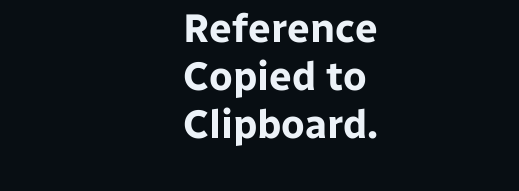Reference Copied to Clipboard.